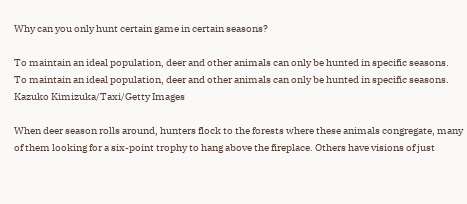Why can you only hunt certain game in certain seasons?

To maintain an ideal population, deer and other animals can only be hunted in specific seasons.
To maintain an ideal population, deer and other animals can only be hunted in specific seasons.
Kazuko Kimizuka/Taxi/Getty Images

When deer season rolls around, hunters flock to the forests where these animals congregate, many of them looking for a six-point trophy to hang above the fireplace. Others have visions of just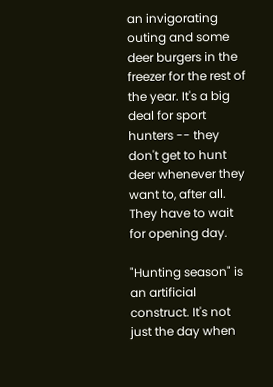an invigorating outing and some deer burgers in the freezer for the rest of the year. It's a big deal for sport hunters -- they don't get to hunt deer whenever they want to, after all. They have to wait for opening day.

"Hunting season" is an artificial construct. It's not just the day when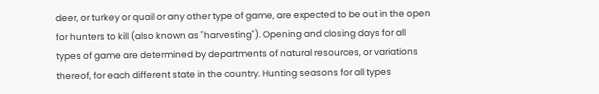deer, or turkey or quail or any other type of game, are expected to be out in the open for hunters to kill (also known as "harvesting"). Opening and closing days for all types of game are determined by departments of natural resources, or variations thereof, for each different state in the country. Hunting seasons for all types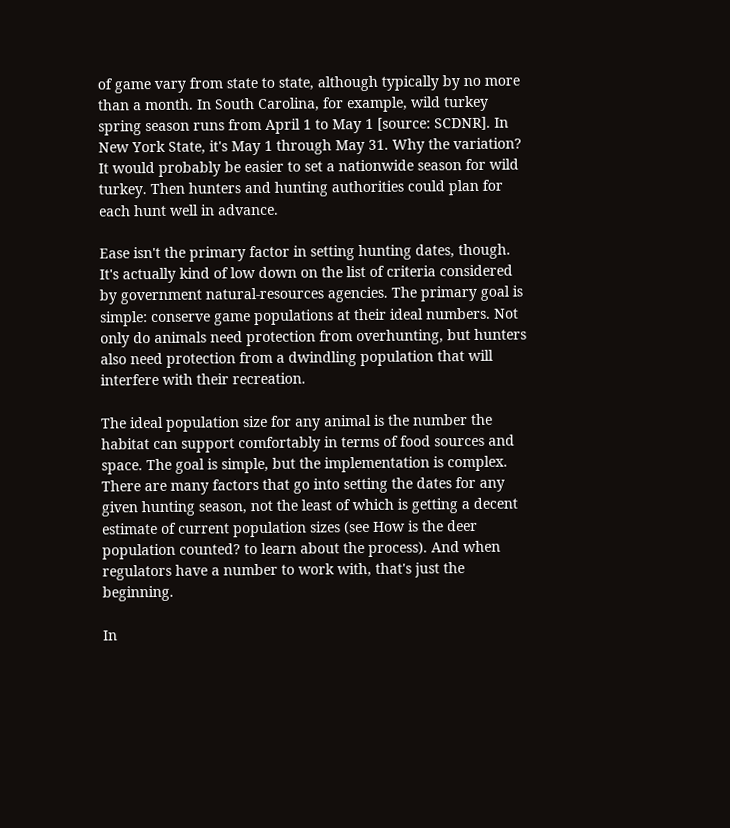of game vary from state to state, although typically by no more than a month. In South Carolina, for example, wild turkey spring season runs from April 1 to May 1 [source: SCDNR]. In New York State, it's May 1 through May 31. Why the variation? It would probably be easier to set a nationwide season for wild turkey. Then hunters and hunting authorities could plan for each hunt well in advance.

Ease isn't the primary factor in setting hunting dates, though. It's actually kind of low down on the list of criteria considered by government natural-resources agencies. The primary goal is simple: conserve game populations at their ideal numbers. Not only do animals need protection from overhunting, but hunters also need protection from a dwindling population that will interfere with their recreation.

The ideal population size for any animal is the number the habitat can support comfortably in terms of food sources and space. The goal is simple, but the implementation is complex. There are many factors that go into setting the dates for any given hunting season, not the least of which is getting a decent estimate of current population sizes (see How is the deer population counted? to learn about the process). And when regulators have a number to work with, that's just the beginning.

In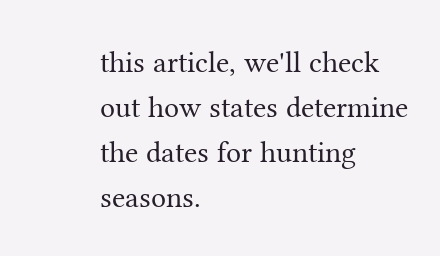this article, we'll check out how states determine the dates for hunting seasons.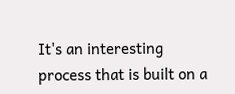It's an interesting process that is built on a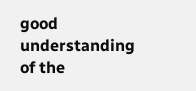good understanding of the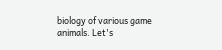biology of various game animals. Let's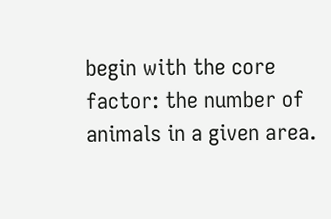begin with the core factor: the number of animals in a given area.